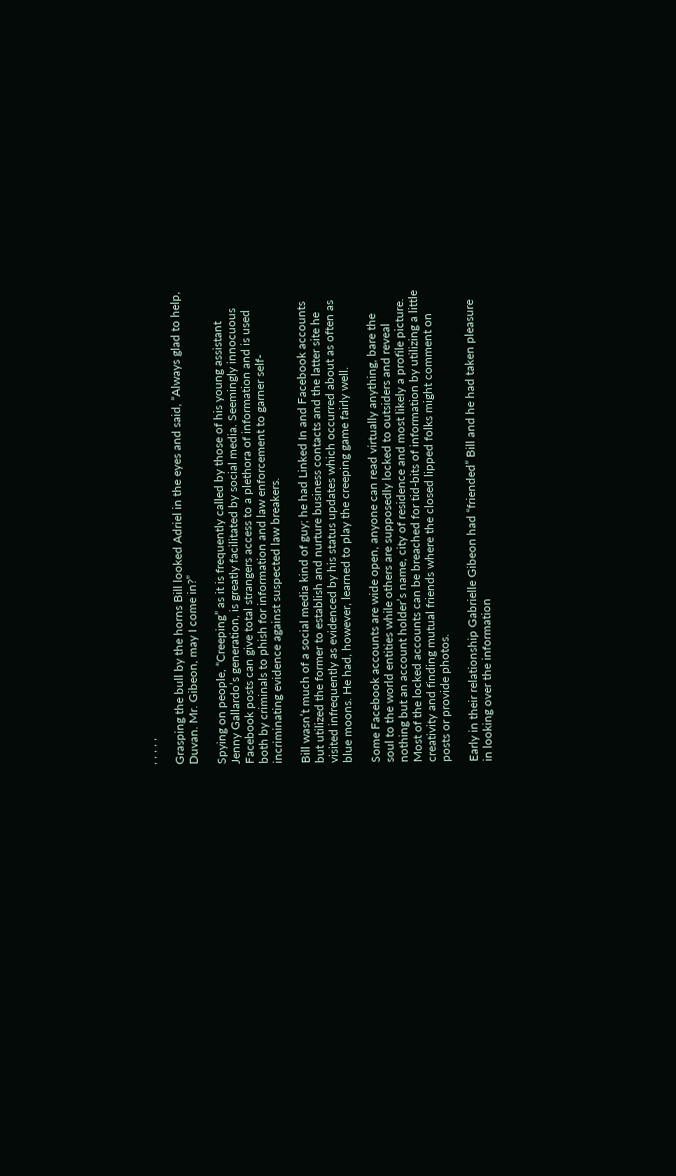, , , , ,

Grasping the bull by the horns Bill looked Adriel in the eyes and said, “Always glad to help, Duvan. Mr. Gibeon, may I come in?”

Spying on people, “Creeping” as it is frequently called by those of his young assistant Jenny Gallardo’s generation, is greatly facilitated by social media. Seemingly innocuous Facebook posts can give total strangers access to a plethora of information and is used both by criminals to phish for information and law enforcement to garner self-incriminating evidence against suspected law breakers.

Bill wasn’t much of a social media kind of guy; he had Linked In and Facebook accounts but utilized the former to establish and nurture business contacts and the latter site he visited infrequently as evidenced by his status updates which occurred about as often as blue moons. He had, however, learned to play the creeping game fairly well.

Some Facebook accounts are wide open, anyone can read virtually anything, bare the soul to the world entities while others are supposedly locked to outsiders and reveal nothing but an account holder’s name, city of residence and most likely a profile picture. Most of the locked accounts can be breached for tid-bits of information by utilizing a little creativity and finding mutual friends where the closed lipped folks might comment on posts or provide photos.

Early in their relationship Gabrielle Gibeon had “friended” Bill and he had taken pleasure in looking over the information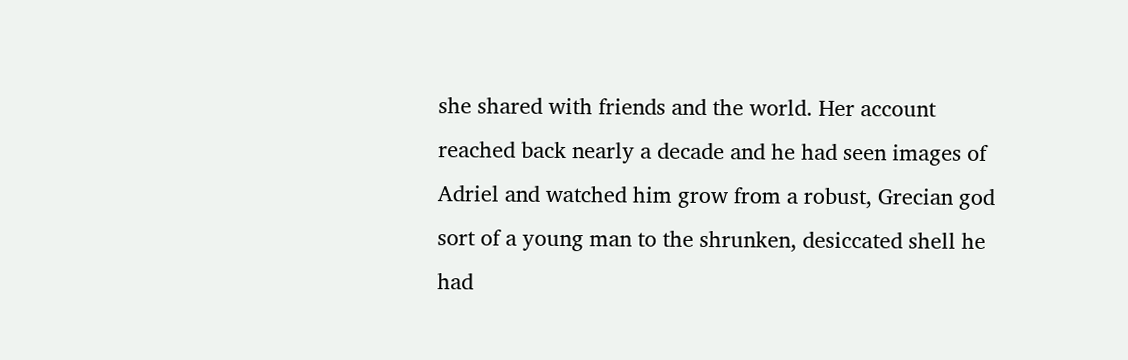she shared with friends and the world. Her account reached back nearly a decade and he had seen images of Adriel and watched him grow from a robust, Grecian god sort of a young man to the shrunken, desiccated shell he had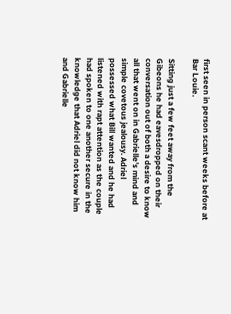first seen in person scant weeks before at Bar Louie.

Sitting just a few feet away from the Gibeons he had eavesdropped on their conversation out of both a desire to know all that went on in Gabrielle’s mind and simple covetous jealousy. Adriel possessed what Bill wanted and he had listened with rapt attention as the couple had spoken to one another secure in the knowledge that Adriel did not know him and Gabrielle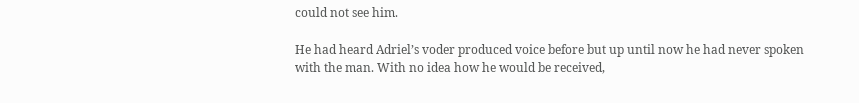could not see him.

He had heard Adriel’s voder produced voice before but up until now he had never spoken with the man. With no idea how he would be received,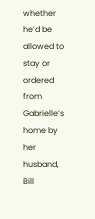whether he’d be allowed to stay or ordered from Gabrielle’s home by her husband, Bill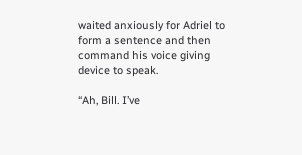waited anxiously for Adriel to form a sentence and then command his voice giving device to speak.

“Ah, Bill. I’ve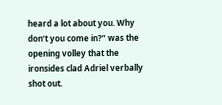heard a lot about you. Why don’t you come in?” was the opening volley that the ironsides clad Adriel verbally shot out.